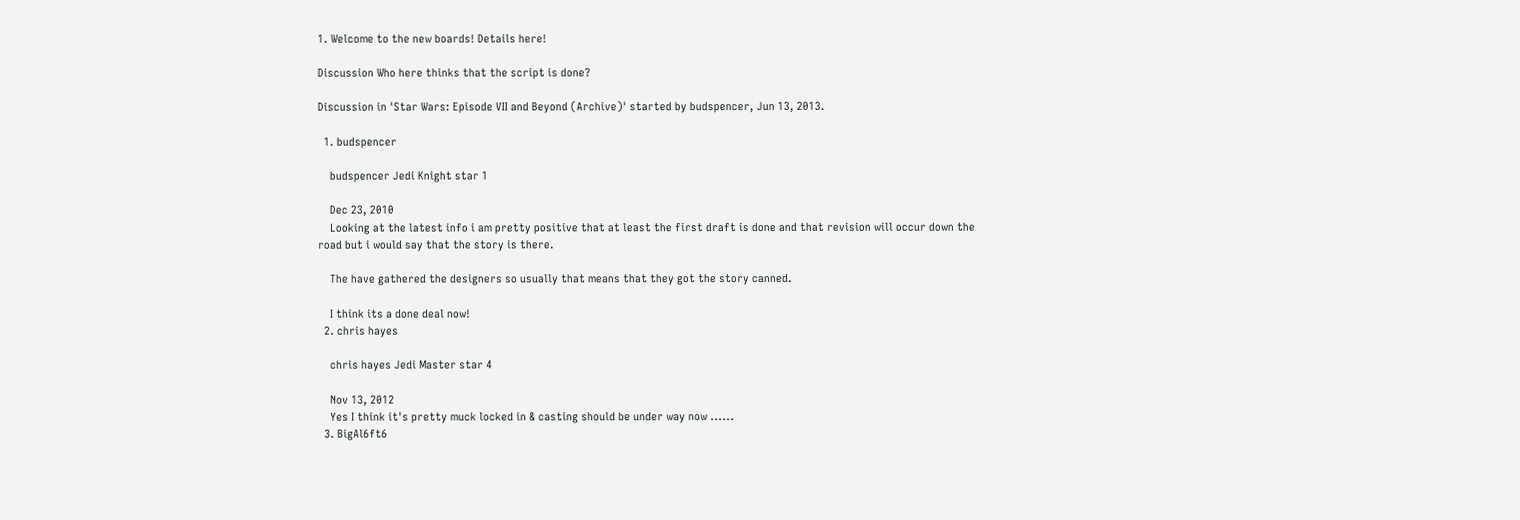1. Welcome to the new boards! Details here!

Discussion Who here thinks that the script is done?

Discussion in 'Star Wars: Episode VII and Beyond (Archive)' started by budspencer, Jun 13, 2013.

  1. budspencer

    budspencer Jedi Knight star 1

    Dec 23, 2010
    Looking at the latest info i am pretty positive that at least the first draft is done and that revision will occur down the road but i would say that the story is there.

    The have gathered the designers so usually that means that they got the story canned.

    I think its a done deal now!
  2. chris hayes

    chris hayes Jedi Master star 4

    Nov 13, 2012
    Yes I think it's pretty muck locked in & casting should be under way now ......
  3. BigAl6ft6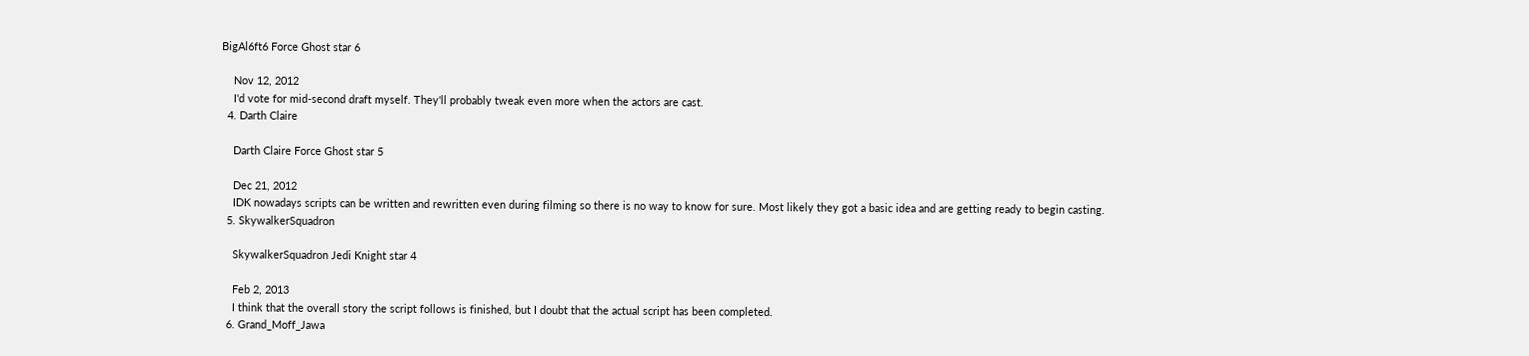BigAl6ft6 Force Ghost star 6

    Nov 12, 2012
    I'd vote for mid-second draft myself. They'll probably tweak even more when the actors are cast.
  4. Darth Claire

    Darth Claire Force Ghost star 5

    Dec 21, 2012
    IDK nowadays scripts can be written and rewritten even during filming so there is no way to know for sure. Most likely they got a basic idea and are getting ready to begin casting.
  5. SkywalkerSquadron

    SkywalkerSquadron Jedi Knight star 4

    Feb 2, 2013
    I think that the overall story the script follows is finished, but I doubt that the actual script has been completed.
  6. Grand_Moff_Jawa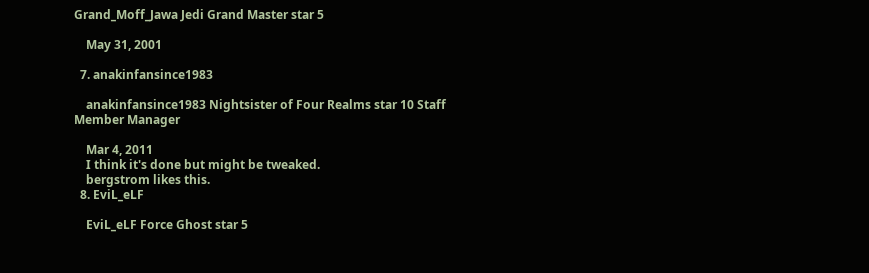Grand_Moff_Jawa Jedi Grand Master star 5

    May 31, 2001

  7. anakinfansince1983

    anakinfansince1983 Nightsister of Four Realms star 10 Staff Member Manager

    Mar 4, 2011
    I think it's done but might be tweaked.
    bergstrom likes this.
  8. EviL_eLF

    EviL_eLF Force Ghost star 5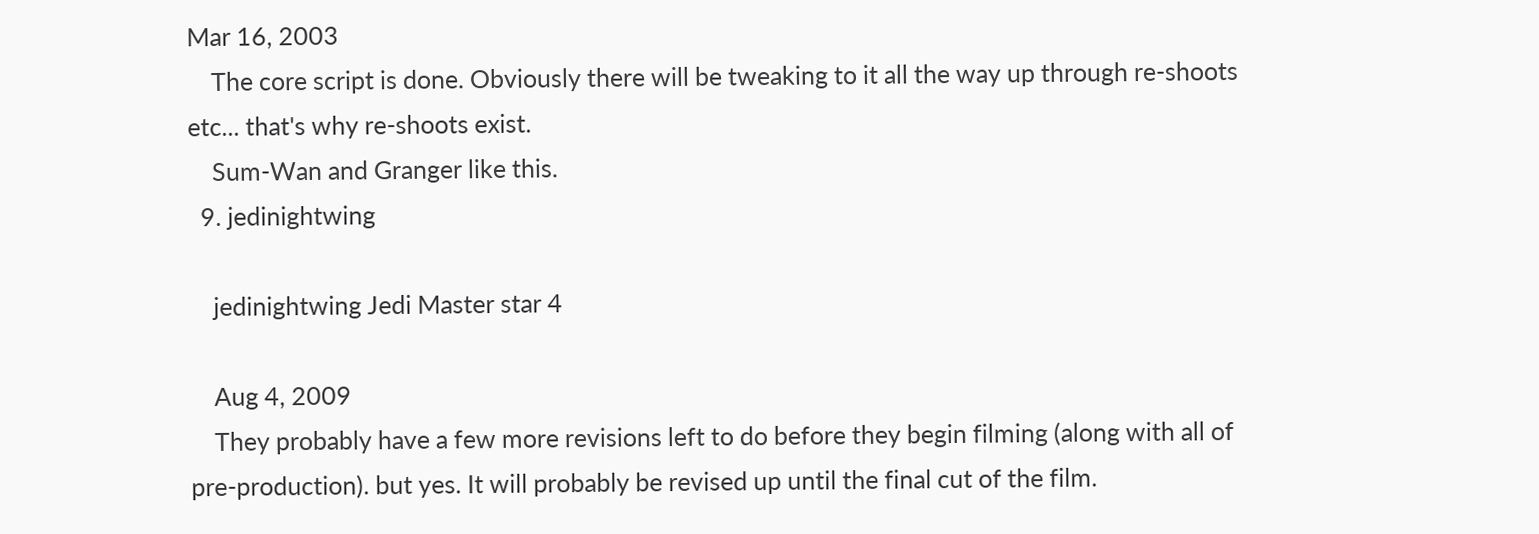Mar 16, 2003
    The core script is done. Obviously there will be tweaking to it all the way up through re-shoots etc... that's why re-shoots exist.
    Sum-Wan and Granger like this.
  9. jedinightwing

    jedinightwing Jedi Master star 4

    Aug 4, 2009
    They probably have a few more revisions left to do before they begin filming (along with all of pre-production). but yes. It will probably be revised up until the final cut of the film.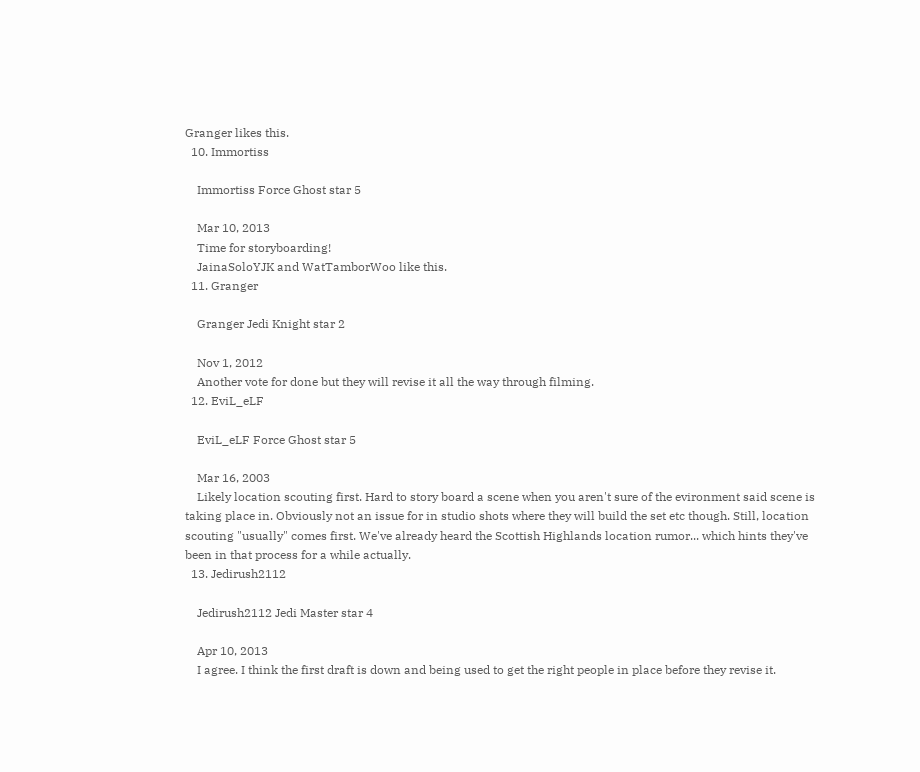Granger likes this.
  10. Immortiss

    Immortiss Force Ghost star 5

    Mar 10, 2013
    Time for storyboarding!
    JainaSoloYJK and WatTamborWoo like this.
  11. Granger

    Granger Jedi Knight star 2

    Nov 1, 2012
    Another vote for done but they will revise it all the way through filming.
  12. EviL_eLF

    EviL_eLF Force Ghost star 5

    Mar 16, 2003
    Likely location scouting first. Hard to story board a scene when you aren't sure of the evironment said scene is taking place in. Obviously not an issue for in studio shots where they will build the set etc though. Still, location scouting "usually" comes first. We've already heard the Scottish Highlands location rumor... which hints they've been in that process for a while actually.
  13. Jedirush2112

    Jedirush2112 Jedi Master star 4

    Apr 10, 2013
    I agree. I think the first draft is down and being used to get the right people in place before they revise it.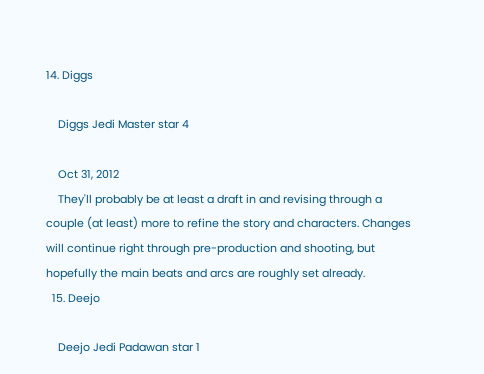14. Diggs

    Diggs Jedi Master star 4

    Oct 31, 2012
    They'll probably be at least a draft in and revising through a couple (at least) more to refine the story and characters. Changes will continue right through pre-production and shooting, but hopefully the main beats and arcs are roughly set already.
  15. Deejo

    Deejo Jedi Padawan star 1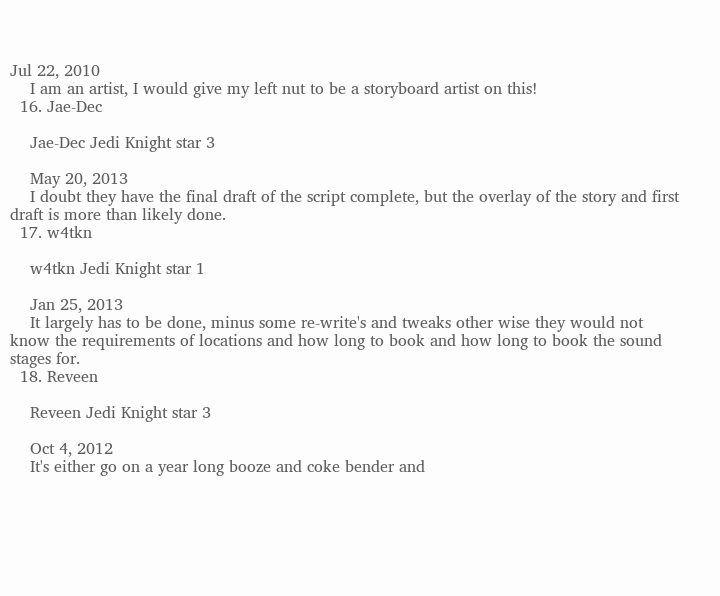Jul 22, 2010
    I am an artist, I would give my left nut to be a storyboard artist on this!
  16. Jae-Dec

    Jae-Dec Jedi Knight star 3

    May 20, 2013
    I doubt they have the final draft of the script complete, but the overlay of the story and first draft is more than likely done.
  17. w4tkn

    w4tkn Jedi Knight star 1

    Jan 25, 2013
    It largely has to be done, minus some re-write's and tweaks other wise they would not know the requirements of locations and how long to book and how long to book the sound stages for.
  18. Reveen

    Reveen Jedi Knight star 3

    Oct 4, 2012
    It's either go on a year long booze and coke bender and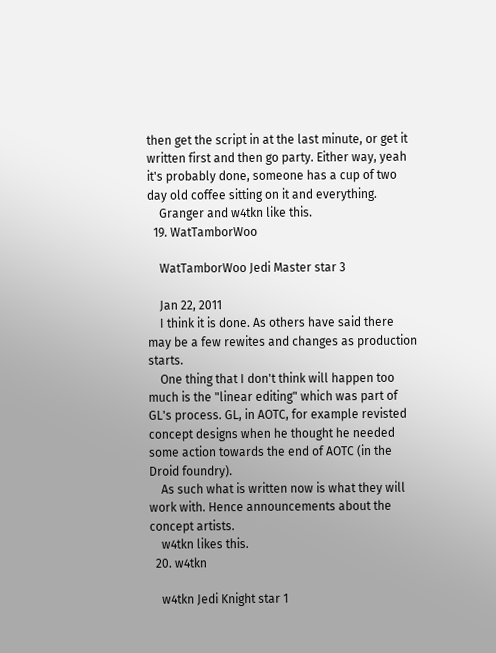then get the script in at the last minute, or get it written first and then go party. Either way, yeah it's probably done, someone has a cup of two day old coffee sitting on it and everything.
    Granger and w4tkn like this.
  19. WatTamborWoo

    WatTamborWoo Jedi Master star 3

    Jan 22, 2011
    I think it is done. As others have said there may be a few rewites and changes as production starts.
    One thing that I don't think will happen too much is the "linear editing" which was part of GL's process. GL, in AOTC, for example revisted concept designs when he thought he needed some action towards the end of AOTC (in the Droid foundry).
    As such what is written now is what they will work with. Hence announcements about the concept artists.
    w4tkn likes this.
  20. w4tkn

    w4tkn Jedi Knight star 1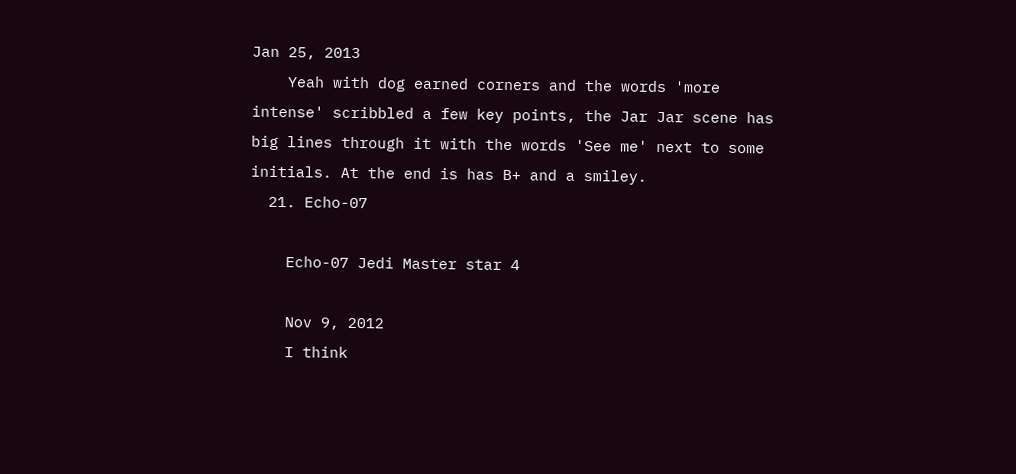Jan 25, 2013
    Yeah with dog earned corners and the words 'more intense' scribbled a few key points, the Jar Jar scene has big lines through it with the words 'See me' next to some initials. At the end is has B+ and a smiley.
  21. Echo-07

    Echo-07 Jedi Master star 4

    Nov 9, 2012
    I think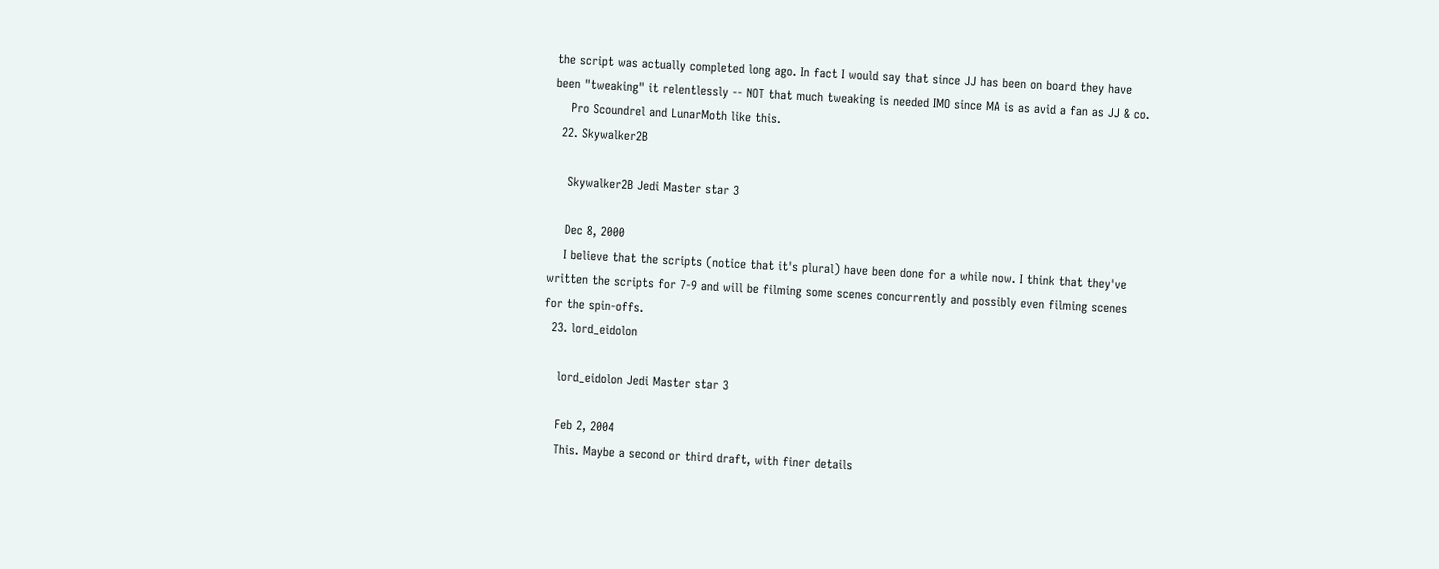the script was actually completed long ago. In fact I would say that since JJ has been on board they have been "tweaking" it relentlessly -- NOT that much tweaking is needed IMO since MA is as avid a fan as JJ & co.
    Pro Scoundrel and LunarMoth like this.
  22. Skywalker2B

    Skywalker2B Jedi Master star 3

    Dec 8, 2000
    I believe that the scripts (notice that it's plural) have been done for a while now. I think that they've written the scripts for 7-9 and will be filming some scenes concurrently and possibly even filming scenes for the spin-offs.
  23. lord_eidolon

    lord_eidolon Jedi Master star 3

    Feb 2, 2004
    This. Maybe a second or third draft, with finer details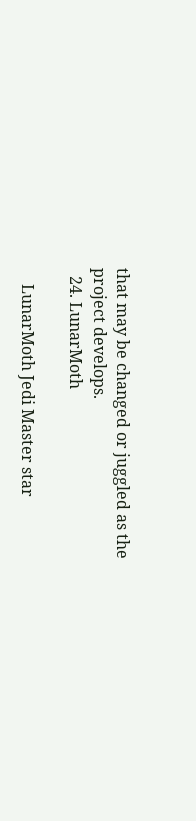that may be changed or juggled as the project develops.
  24. LunarMoth

    LunarMoth Jedi Master star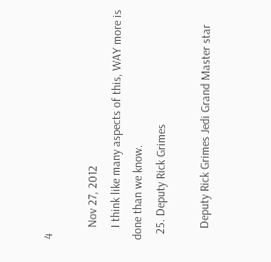4

    Nov 27, 2012
    I think like many aspects of this, WAY more is done than we know.
  25. Deputy Rick Grimes

    Deputy Rick Grimes Jedi Grand Master star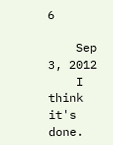6

    Sep 3, 2012
    I think it's done.